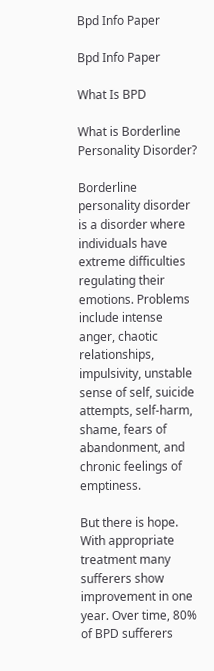Bpd Info Paper

Bpd Info Paper

What Is BPD

What is Borderline Personality Disorder?

Borderline personality disorder is a disorder where individuals have extreme difficulties regulating their emotions. Problems include intense anger, chaotic relationships, impulsivity, unstable sense of self, suicide attempts, self-harm, shame, fears of abandonment, and chronic feelings of emptiness.

But there is hope. With appropriate treatment many sufferers show improvement in one year. Over time, 80% of BPD sufferers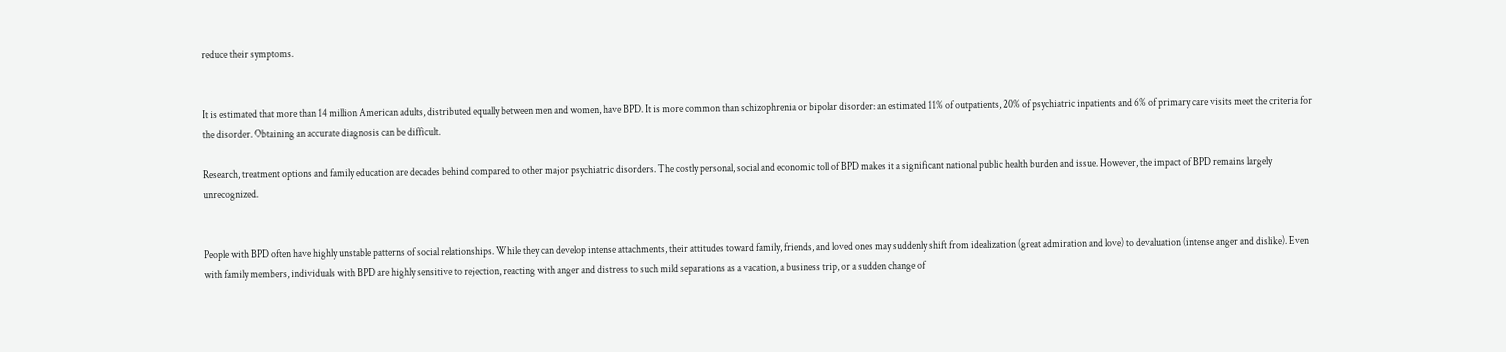reduce their symptoms.


It is estimated that more than 14 million American adults, distributed equally between men and women, have BPD. It is more common than schizophrenia or bipolar disorder: an estimated 11% of outpatients, 20% of psychiatric inpatients and 6% of primary care visits meet the criteria for the disorder. Obtaining an accurate diagnosis can be difficult.

Research, treatment options and family education are decades behind compared to other major psychiatric disorders. The costly personal, social and economic toll of BPD makes it a significant national public health burden and issue. However, the impact of BPD remains largely unrecognized.


People with BPD often have highly unstable patterns of social relationships. While they can develop intense attachments, their attitudes toward family, friends, and loved ones may suddenly shift from idealization (great admiration and love) to devaluation (intense anger and dislike). Even with family members, individuals with BPD are highly sensitive to rejection, reacting with anger and distress to such mild separations as a vacation, a business trip, or a sudden change of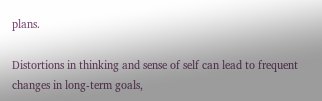plans.

Distortions in thinking and sense of self can lead to frequent changes in long-term goals,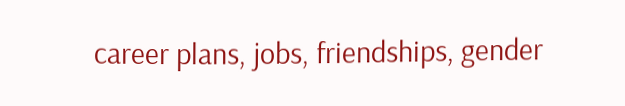career plans, jobs, friendships, gender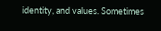identity, and values. Sometimes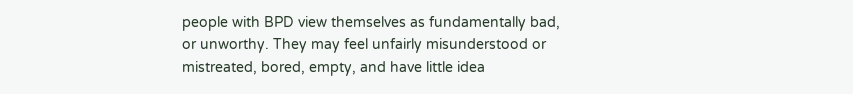people with BPD view themselves as fundamentally bad, or unworthy. They may feel unfairly misunderstood or mistreated, bored, empty, and have little idea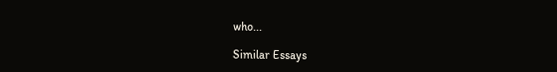who...

Similar Essays